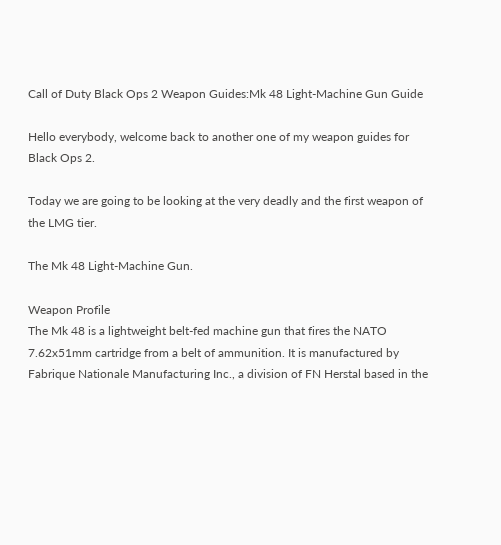Call of Duty Black Ops 2 Weapon Guides:Mk 48 Light-Machine Gun Guide

Hello everybody, welcome back to another one of my weapon guides for Black Ops 2.

Today we are going to be looking at the very deadly and the first weapon of the LMG tier.

The Mk 48 Light-Machine Gun.

Weapon Profile
The Mk 48 is a lightweight belt-fed machine gun that fires the NATO 7.62x51mm cartridge from a belt of ammunition. It is manufactured by Fabrique Nationale Manufacturing Inc., a division of FN Herstal based in the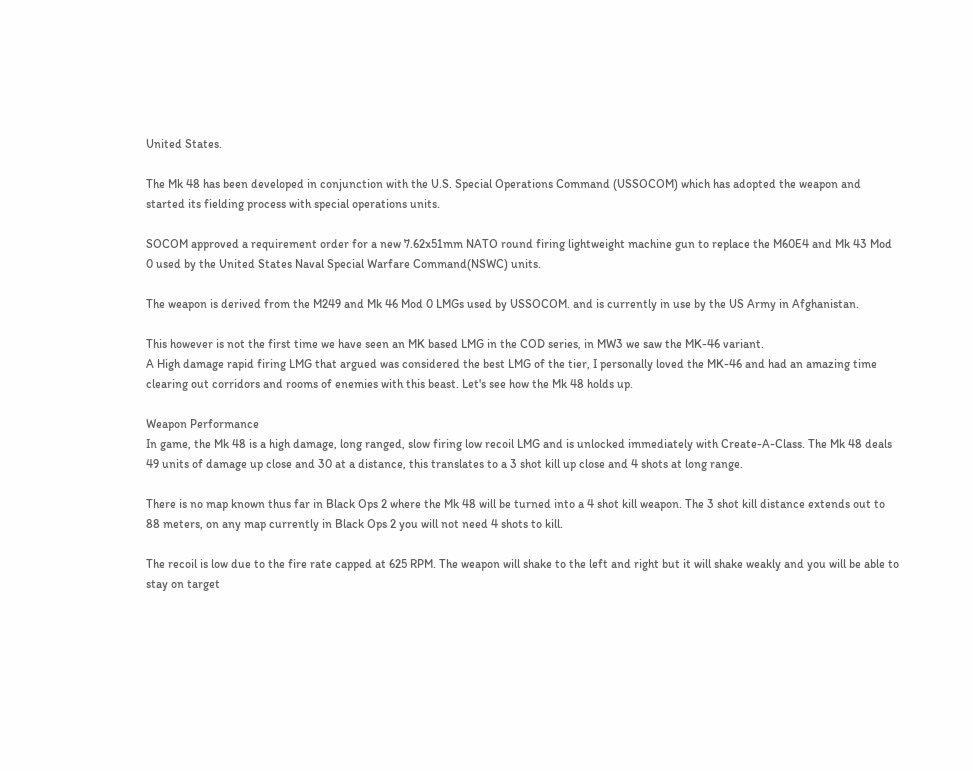United States.

The Mk 48 has been developed in conjunction with the U.S. Special Operations Command (USSOCOM) which has adopted the weapon and started its fielding process with special operations units.

SOCOM approved a requirement order for a new 7.62x51mm NATO round firing lightweight machine gun to replace the M60E4 and Mk 43 Mod 0 used by the United States Naval Special Warfare Command(NSWC) units.

The weapon is derived from the M249 and Mk 46 Mod 0 LMGs used by USSOCOM. and is currently in use by the US Army in Afghanistan.

This however is not the first time we have seen an MK based LMG in the COD series, in MW3 we saw the MK-46 variant.
A High damage rapid firing LMG that argued was considered the best LMG of the tier, I personally loved the MK-46 and had an amazing time clearing out corridors and rooms of enemies with this beast. Let's see how the Mk 48 holds up.

Weapon Performance
In game, the Mk 48 is a high damage, long ranged, slow firing low recoil LMG and is unlocked immediately with Create-A-Class. The Mk 48 deals 49 units of damage up close and 30 at a distance, this translates to a 3 shot kill up close and 4 shots at long range.

There is no map known thus far in Black Ops 2 where the Mk 48 will be turned into a 4 shot kill weapon. The 3 shot kill distance extends out to 88 meters, on any map currently in Black Ops 2 you will not need 4 shots to kill.

The recoil is low due to the fire rate capped at 625 RPM. The weapon will shake to the left and right but it will shake weakly and you will be able to stay on target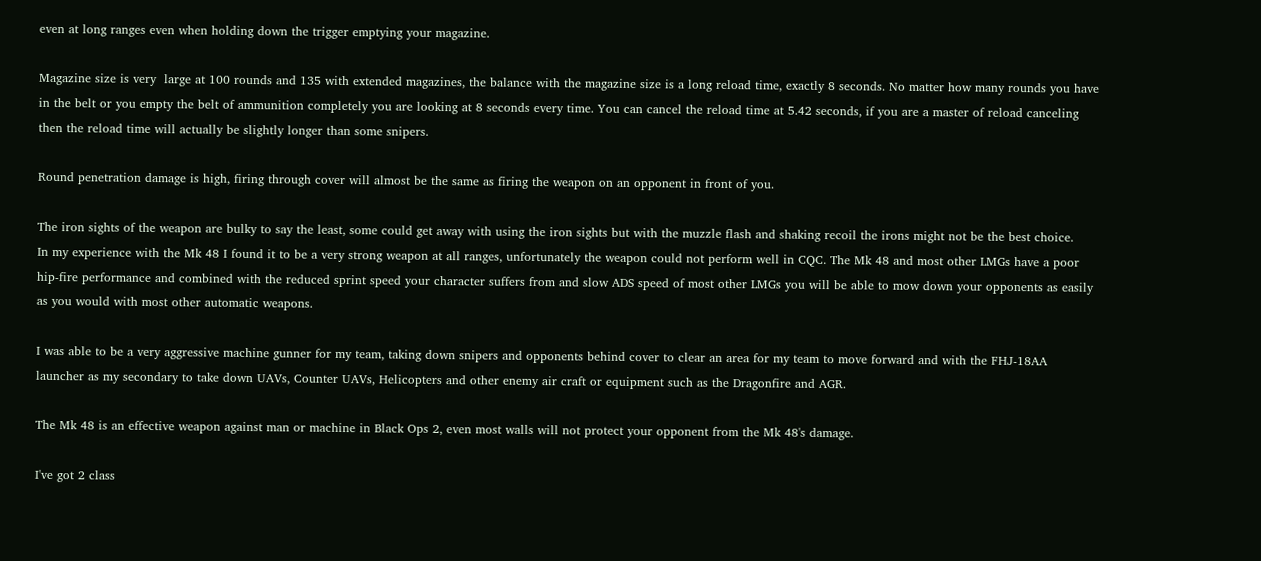even at long ranges even when holding down the trigger emptying your magazine.

Magazine size is very  large at 100 rounds and 135 with extended magazines, the balance with the magazine size is a long reload time, exactly 8 seconds. No matter how many rounds you have in the belt or you empty the belt of ammunition completely you are looking at 8 seconds every time. You can cancel the reload time at 5.42 seconds, if you are a master of reload canceling then the reload time will actually be slightly longer than some snipers.

Round penetration damage is high, firing through cover will almost be the same as firing the weapon on an opponent in front of you.

The iron sights of the weapon are bulky to say the least, some could get away with using the iron sights but with the muzzle flash and shaking recoil the irons might not be the best choice.
In my experience with the Mk 48 I found it to be a very strong weapon at all ranges, unfortunately the weapon could not perform well in CQC. The Mk 48 and most other LMGs have a poor hip-fire performance and combined with the reduced sprint speed your character suffers from and slow ADS speed of most other LMGs you will be able to mow down your opponents as easily as you would with most other automatic weapons.

I was able to be a very aggressive machine gunner for my team, taking down snipers and opponents behind cover to clear an area for my team to move forward and with the FHJ-18AA launcher as my secondary to take down UAVs, Counter UAVs, Helicopters and other enemy air craft or equipment such as the Dragonfire and AGR.

The Mk 48 is an effective weapon against man or machine in Black Ops 2, even most walls will not protect your opponent from the Mk 48's damage.

I've got 2 class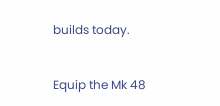builds today.


Equip the Mk 48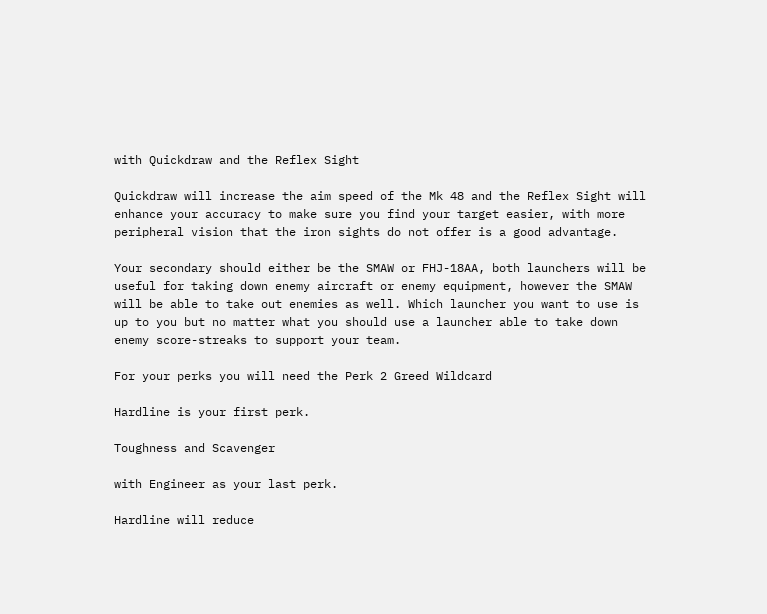with Quickdraw and the Reflex Sight

Quickdraw will increase the aim speed of the Mk 48 and the Reflex Sight will enhance your accuracy to make sure you find your target easier, with more peripheral vision that the iron sights do not offer is a good advantage.

Your secondary should either be the SMAW or FHJ-18AA, both launchers will be useful for taking down enemy aircraft or enemy equipment, however the SMAW will be able to take out enemies as well. Which launcher you want to use is up to you but no matter what you should use a launcher able to take down enemy score-streaks to support your team.

For your perks you will need the Perk 2 Greed Wildcard

Hardline is your first perk.

Toughness and Scavenger

with Engineer as your last perk.

Hardline will reduce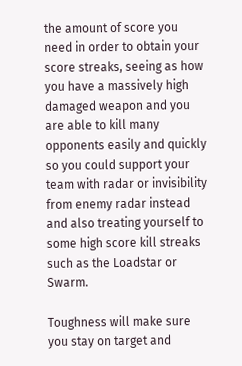the amount of score you need in order to obtain your score streaks, seeing as how you have a massively high damaged weapon and you are able to kill many opponents easily and quickly so you could support your team with radar or invisibility from enemy radar instead and also treating yourself to some high score kill streaks such as the Loadstar or Swarm.

Toughness will make sure you stay on target and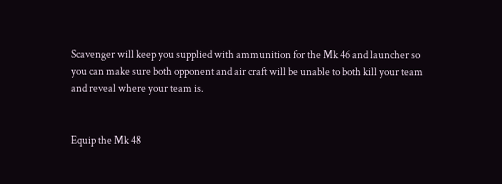Scavenger will keep you supplied with ammunition for the Mk 46 and launcher so you can make sure both opponent and air craft will be unable to both kill your team and reveal where your team is.


Equip the Mk 48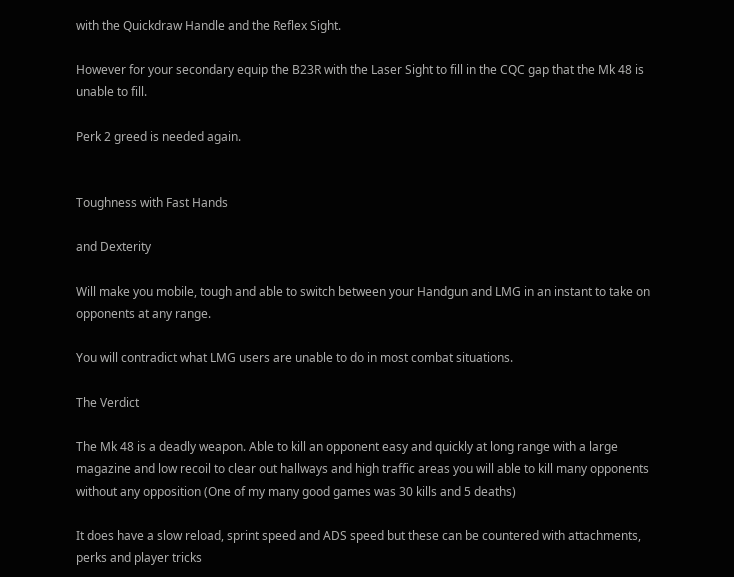with the Quickdraw Handle and the Reflex Sight.

However for your secondary equip the B23R with the Laser Sight to fill in the CQC gap that the Mk 48 is unable to fill.

Perk 2 greed is needed again.


Toughness with Fast Hands

and Dexterity

Will make you mobile, tough and able to switch between your Handgun and LMG in an instant to take on opponents at any range.

You will contradict what LMG users are unable to do in most combat situations.

The Verdict

The Mk 48 is a deadly weapon. Able to kill an opponent easy and quickly at long range with a large magazine and low recoil to clear out hallways and high traffic areas you will able to kill many opponents without any opposition (One of my many good games was 30 kills and 5 deaths)

It does have a slow reload, sprint speed and ADS speed but these can be countered with attachments, perks and player tricks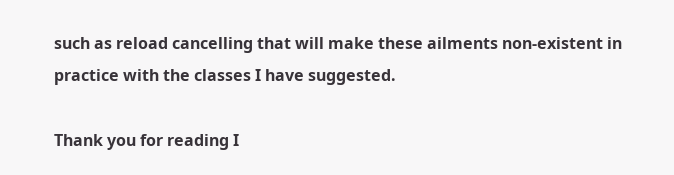such as reload cancelling that will make these ailments non-existent in practice with the classes I have suggested.

Thank you for reading I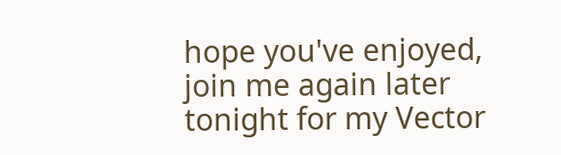hope you've enjoyed, join me again later tonight for my Vector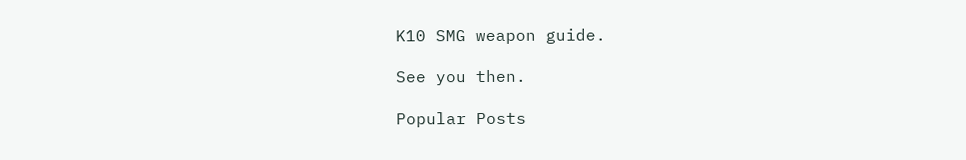K10 SMG weapon guide.

See you then.

Popular Posts